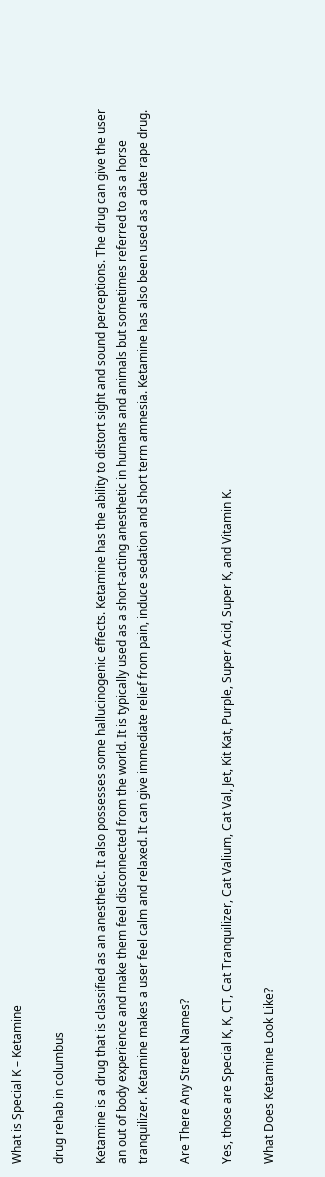What is Special K – Ketamine

drug rehab in columbus

Ketamine is a drug that is classified as an anesthetic. It also possesses some hallucinogenic effects. Ketamine has the ability to distort sight and sound perceptions. The drug can give the user an out of body experience and make them feel disconnected from the world. It is typically used as a short-acting anesthetic in humans and animals but sometimes referred to as a horse tranquilizer. Ketamine makes a user feel calm and relaxed. It can give immediate relief from pain, induce sedation and short term amnesia. Ketamine has also been used as a date rape drug.

Are There Any Street Names?

Yes, those are Special K, K, CT, Cat Tranquilizer, Cat Valium, Cat Val, Jet, Kit Kat, Purple, Super Acid, Super K, and Vitamin K.

What Does Ketamine Look Like?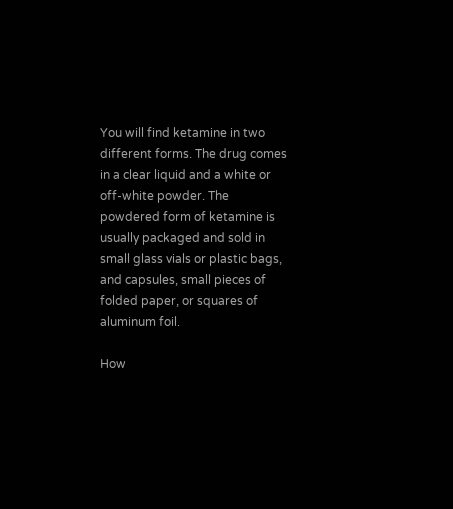You will find ketamine in two different forms. The drug comes in a clear liquid and a white or off-white powder. The powdered form of ketamine is usually packaged and sold in small glass vials or plastic bags, and capsules, small pieces of folded paper, or squares of aluminum foil.

How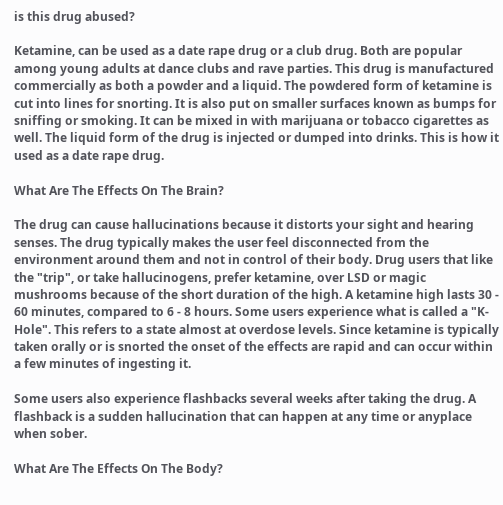is this drug abused?

Ketamine, can be used as a date rape drug or a club drug. Both are popular among young adults at dance clubs and rave parties. This drug is manufactured commercially as both a powder and a liquid. The powdered form of ketamine is cut into lines for snorting. It is also put on smaller surfaces known as bumps for sniffing or smoking. It can be mixed in with marijuana or tobacco cigarettes as well. The liquid form of the drug is injected or dumped into drinks. This is how it used as a date rape drug.

What Are The Effects On The Brain?

The drug can cause hallucinations because it distorts your sight and hearing senses. The drug typically makes the user feel disconnected from the environment around them and not in control of their body. Drug users that like the "trip", or take hallucinogens, prefer ketamine, over LSD or magic mushrooms because of the short duration of the high. A ketamine high lasts 30 - 60 minutes, compared to 6 - 8 hours. Some users experience what is called a "K-Hole". This refers to a state almost at overdose levels. Since ketamine is typically taken orally or is snorted the onset of the effects are rapid and can occur within a few minutes of ingesting it.

Some users also experience flashbacks several weeks after taking the drug. A flashback is a sudden hallucination that can happen at any time or anyplace when sober.

What Are The Effects On The Body?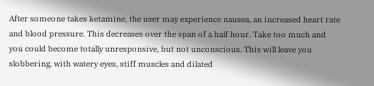After someone takes ketamine, the user may experience nausea, an increased heart rate and blood pressure. This decreases over the span of a half hour. Take too much and you could become totally unresponsive, but not unconscious. This will leave you slobbering, with watery eyes, stiff muscles and dilated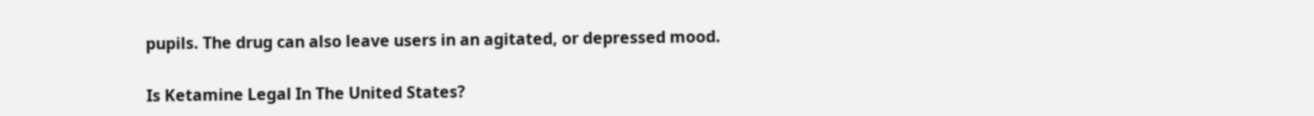pupils. The drug can also leave users in an agitated, or depressed mood.

Is Ketamine Legal In The United States?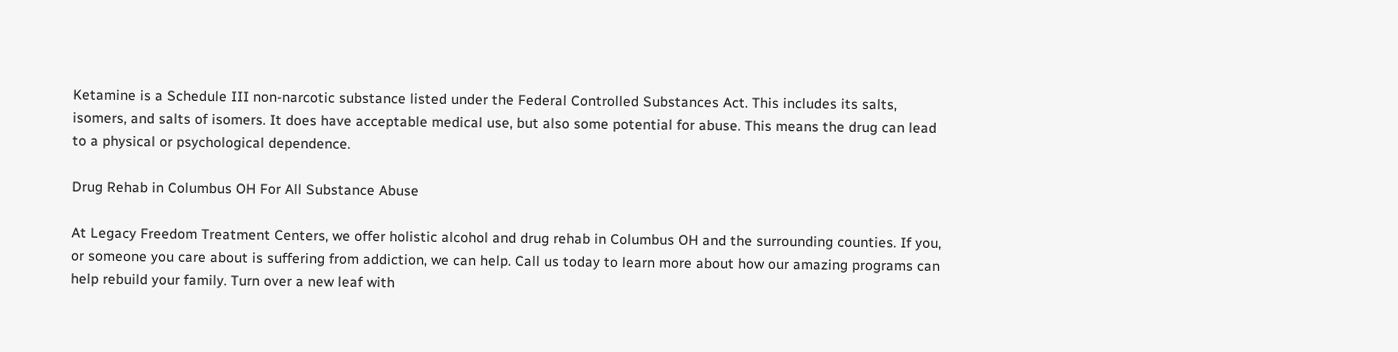Ketamine is a Schedule III non-narcotic substance listed under the Federal Controlled Substances Act. This includes its salts, isomers, and salts of isomers. It does have acceptable medical use, but also some potential for abuse. This means the drug can lead to a physical or psychological dependence.

Drug Rehab in Columbus OH For All Substance Abuse

At Legacy Freedom Treatment Centers, we offer holistic alcohol and drug rehab in Columbus OH and the surrounding counties. If you, or someone you care about is suffering from addiction, we can help. Call us today to learn more about how our amazing programs can help rebuild your family. Turn over a new leaf with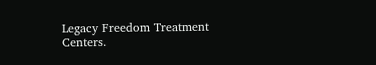Legacy Freedom Treatment Centers.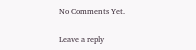No Comments Yet.

Leave a reply